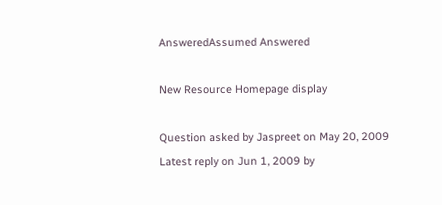AnsweredAssumed Answered

New Resource Homepage display

Question asked by Jaspreet on May 20, 2009
Latest reply on Jun 1, 2009 by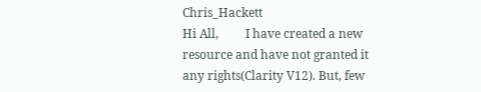Chris_Hackett
Hi All,         I have created a new resource and have not granted it any rights(Clarity V12). But, few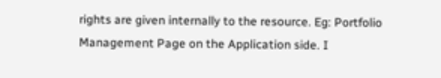rights are given internally to the resource. Eg: Portfolio Management Page on the Application side. I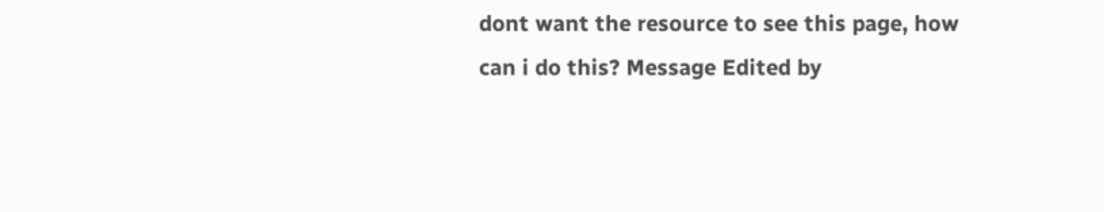dont want the resource to see this page, how can i do this? Message Edited by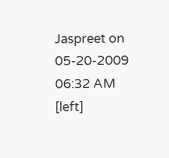Jaspreet on 05-20-2009 06:32 AM [left]